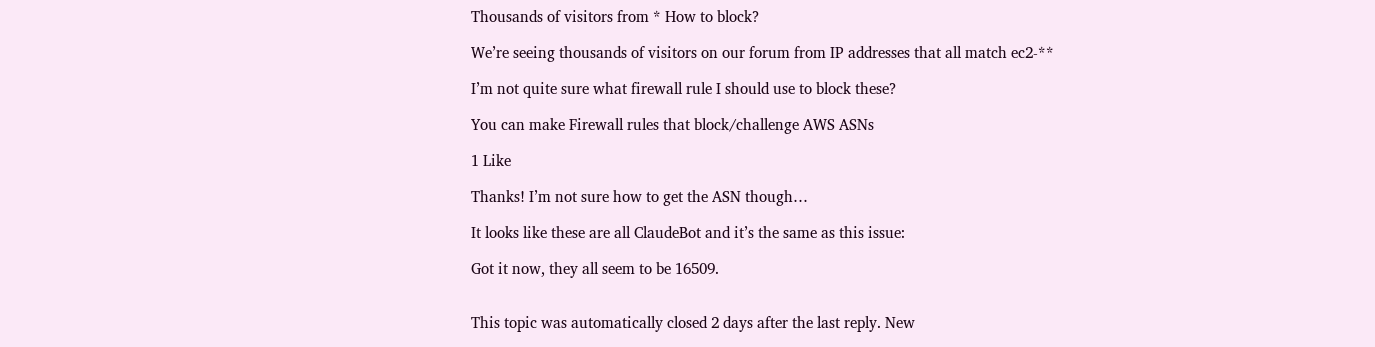Thousands of visitors from * How to block?

We’re seeing thousands of visitors on our forum from IP addresses that all match ec2-**

I’m not quite sure what firewall rule I should use to block these?

You can make Firewall rules that block/challenge AWS ASNs

1 Like

Thanks! I’m not sure how to get the ASN though…

It looks like these are all ClaudeBot and it’s the same as this issue:

Got it now, they all seem to be 16509.


This topic was automatically closed 2 days after the last reply. New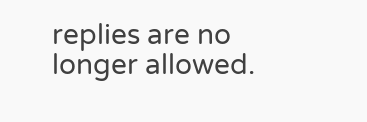replies are no longer allowed.